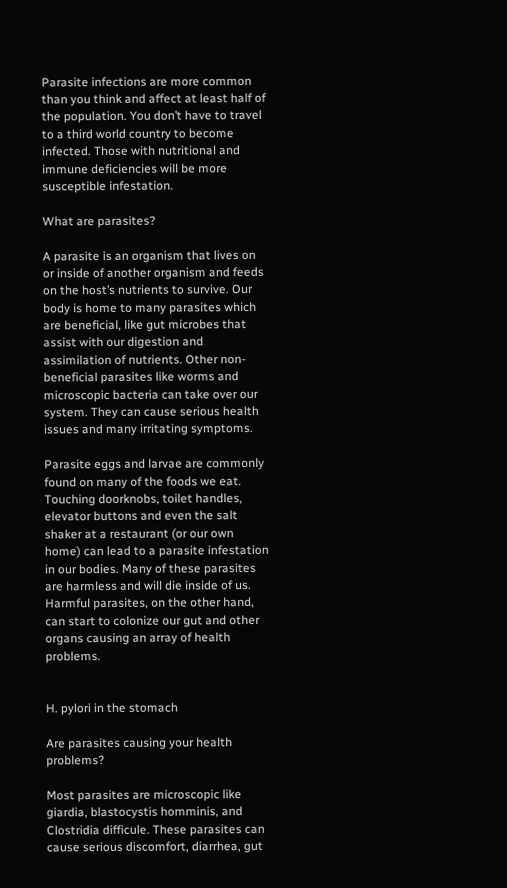Parasite infections are more common than you think and affect at least half of the population. You don’t have to travel to a third world country to become infected. Those with nutritional and immune deficiencies will be more susceptible infestation.

What are parasites?

A parasite is an organism that lives on or inside of another organism and feeds on the host’s nutrients to survive. Our body is home to many parasites which are beneficial, like gut microbes that assist with our digestion and assimilation of nutrients. Other non-beneficial parasites like worms and microscopic bacteria can take over our system. They can cause serious health issues and many irritating symptoms.

Parasite eggs and larvae are commonly found on many of the foods we eat. Touching doorknobs, toilet handles, elevator buttons and even the salt shaker at a restaurant (or our own home) can lead to a parasite infestation in our bodies. Many of these parasites are harmless and will die inside of us. Harmful parasites, on the other hand, can start to colonize our gut and other organs causing an array of health problems.


H. pylori in the stomach

Are parasites causing your health problems?

Most parasites are microscopic like giardia, blastocystis homminis, and Clostridia difficule. These parasites can cause serious discomfort, diarrhea, gut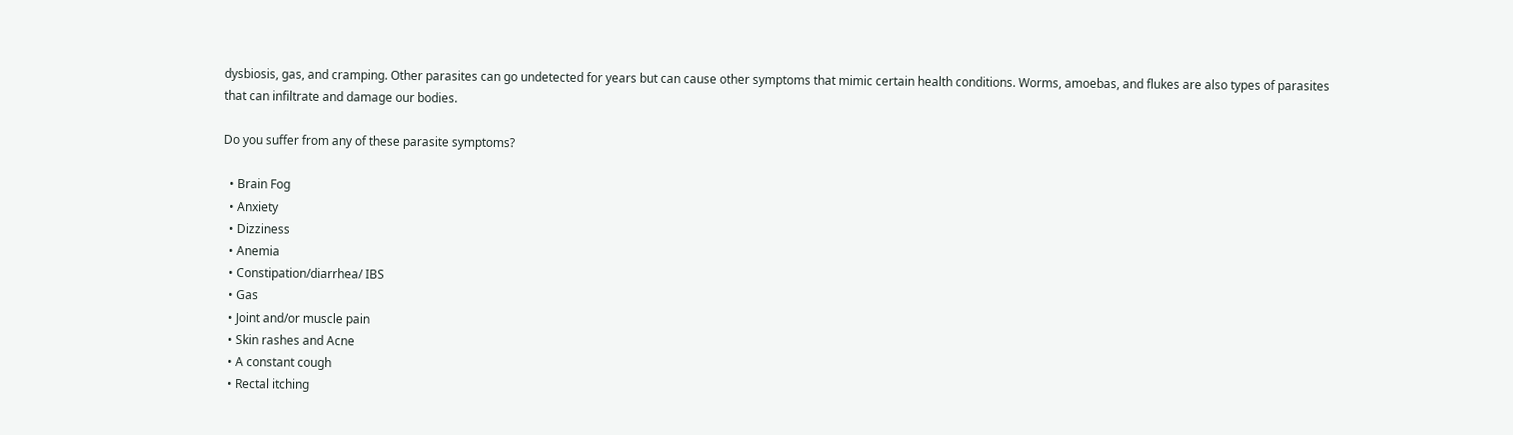dysbiosis, gas, and cramping. Other parasites can go undetected for years but can cause other symptoms that mimic certain health conditions. Worms, amoebas, and flukes are also types of parasites that can infiltrate and damage our bodies.

Do you suffer from any of these parasite symptoms?

  • Brain Fog
  • Anxiety
  • Dizziness
  • Anemia
  • Constipation/diarrhea/ IBS
  • Gas
  • Joint and/or muscle pain
  • Skin rashes and Acne
  • A constant cough
  • Rectal itching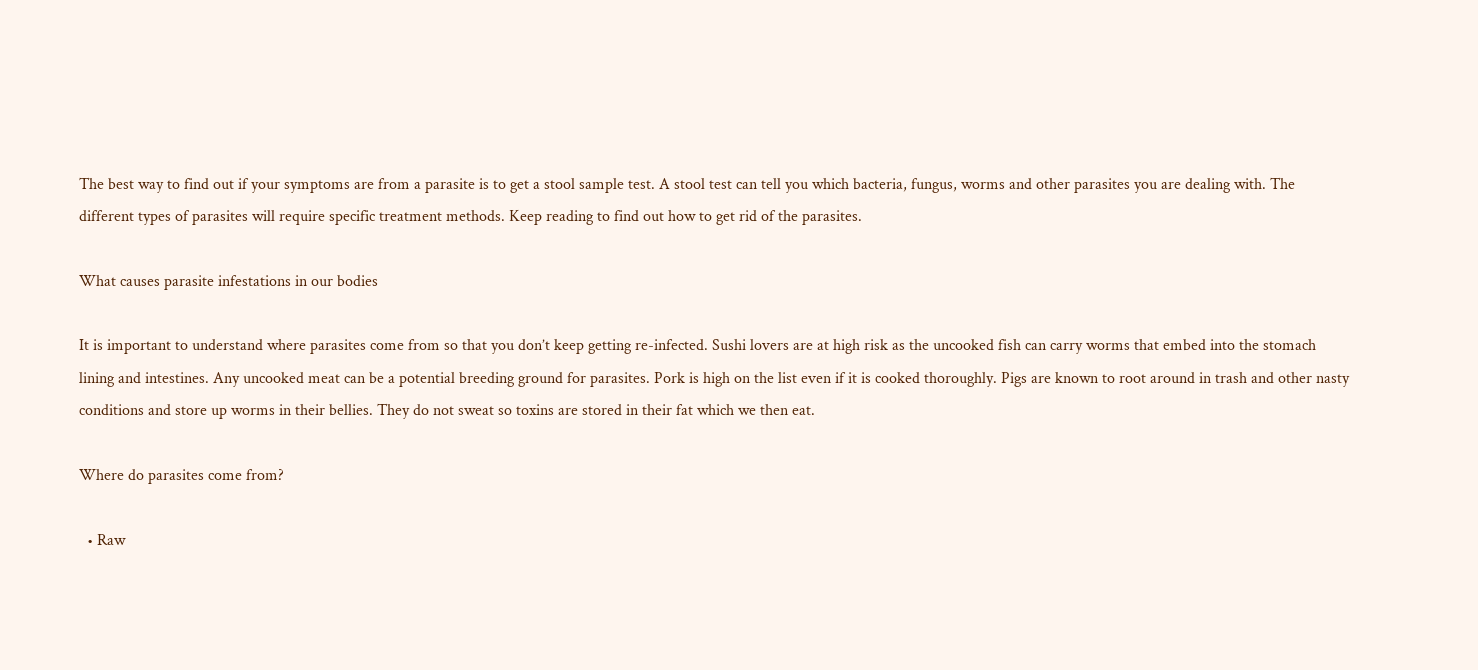The best way to find out if your symptoms are from a parasite is to get a stool sample test. A stool test can tell you which bacteria, fungus, worms and other parasites you are dealing with. The different types of parasites will require specific treatment methods. Keep reading to find out how to get rid of the parasites.

What causes parasite infestations in our bodies

It is important to understand where parasites come from so that you don’t keep getting re-infected. Sushi lovers are at high risk as the uncooked fish can carry worms that embed into the stomach lining and intestines. Any uncooked meat can be a potential breeding ground for parasites. Pork is high on the list even if it is cooked thoroughly. Pigs are known to root around in trash and other nasty conditions and store up worms in their bellies. They do not sweat so toxins are stored in their fat which we then eat.

Where do parasites come from?

  • Raw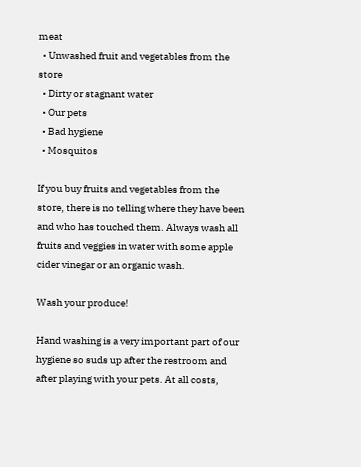meat
  • Unwashed fruit and vegetables from the store
  • Dirty or stagnant water
  • Our pets
  • Bad hygiene
  • Mosquitos

If you buy fruits and vegetables from the store, there is no telling where they have been and who has touched them. Always wash all fruits and veggies in water with some apple cider vinegar or an organic wash.

Wash your produce!

Hand washing is a very important part of our hygiene so suds up after the restroom and after playing with your pets. At all costs,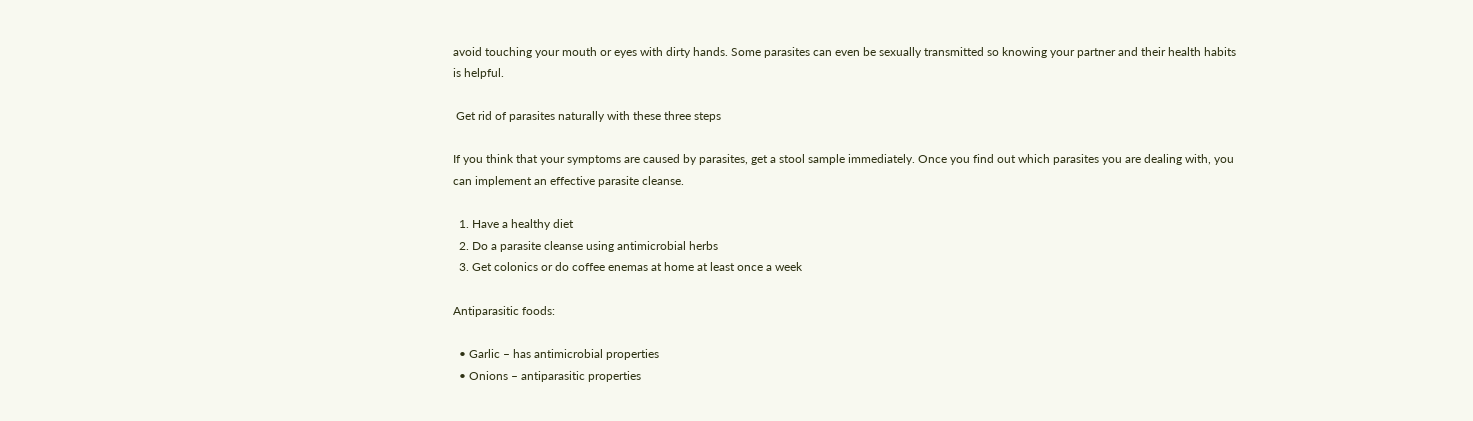avoid touching your mouth or eyes with dirty hands. Some parasites can even be sexually transmitted so knowing your partner and their health habits is helpful.

 Get rid of parasites naturally with these three steps

If you think that your symptoms are caused by parasites, get a stool sample immediately. Once you find out which parasites you are dealing with, you can implement an effective parasite cleanse.

  1. Have a healthy diet
  2. Do a parasite cleanse using antimicrobial herbs
  3. Get colonics or do coffee enemas at home at least once a week

Antiparasitic foods:

  • Garlic – has antimicrobial properties
  • Onions – antiparasitic properties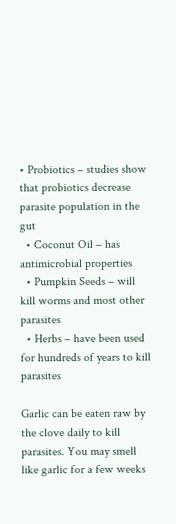• Probiotics – studies show that probiotics decrease parasite population in the gut
  • Coconut Oil – has antimicrobial properties
  • Pumpkin Seeds – will kill worms and most other parasites
  • Herbs – have been used for hundreds of years to kill parasites

Garlic can be eaten raw by the clove daily to kill parasites. You may smell like garlic for a few weeks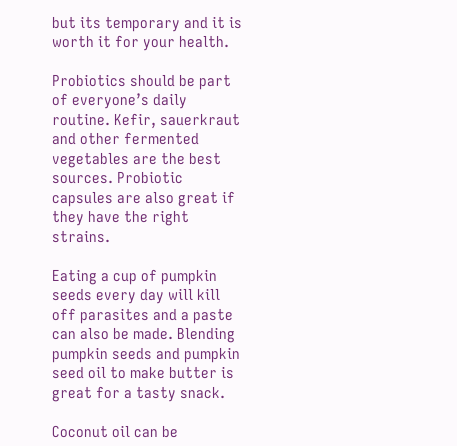but its temporary and it is worth it for your health.

Probiotics should be part of everyone’s daily routine. Kefir, sauerkraut and other fermented vegetables are the best sources. Probiotic capsules are also great if they have the right strains.

Eating a cup of pumpkin seeds every day will kill off parasites and a paste can also be made. Blending pumpkin seeds and pumpkin seed oil to make butter is great for a tasty snack.

Coconut oil can be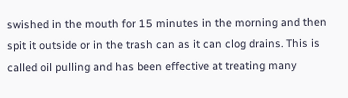swished in the mouth for 15 minutes in the morning and then spit it outside or in the trash can as it can clog drains. This is called oil pulling and has been effective at treating many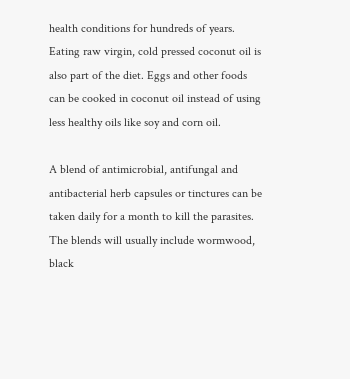health conditions for hundreds of years. Eating raw virgin, cold pressed coconut oil is also part of the diet. Eggs and other foods can be cooked in coconut oil instead of using less healthy oils like soy and corn oil.

A blend of antimicrobial, antifungal and antibacterial herb capsules or tinctures can be taken daily for a month to kill the parasites. The blends will usually include wormwood, black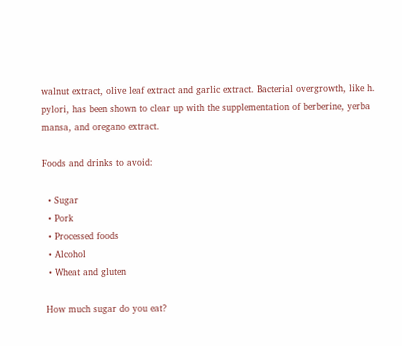walnut extract, olive leaf extract and garlic extract. Bacterial overgrowth, like h. pylori, has been shown to clear up with the supplementation of berberine, yerba mansa, and oregano extract.

Foods and drinks to avoid:

  • Sugar
  • Pork
  • Processed foods
  • Alcohol
  • Wheat and gluten

 How much sugar do you eat?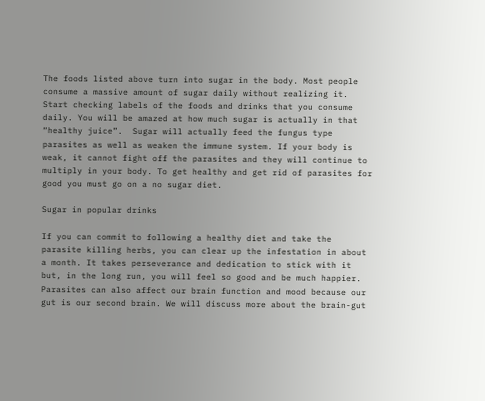The foods listed above turn into sugar in the body. Most people consume a massive amount of sugar daily without realizing it. Start checking labels of the foods and drinks that you consume daily. You will be amazed at how much sugar is actually in that “healthy juice”.  Sugar will actually feed the fungus type parasites as well as weaken the immune system. If your body is weak, it cannot fight off the parasites and they will continue to multiply in your body. To get healthy and get rid of parasites for good you must go on a no sugar diet.

Sugar in popular drinks

If you can commit to following a healthy diet and take the parasite killing herbs, you can clear up the infestation in about a month. It takes perseverance and dedication to stick with it but, in the long run, you will feel so good and be much happier. Parasites can also affect our brain function and mood because our gut is our second brain. We will discuss more about the brain-gut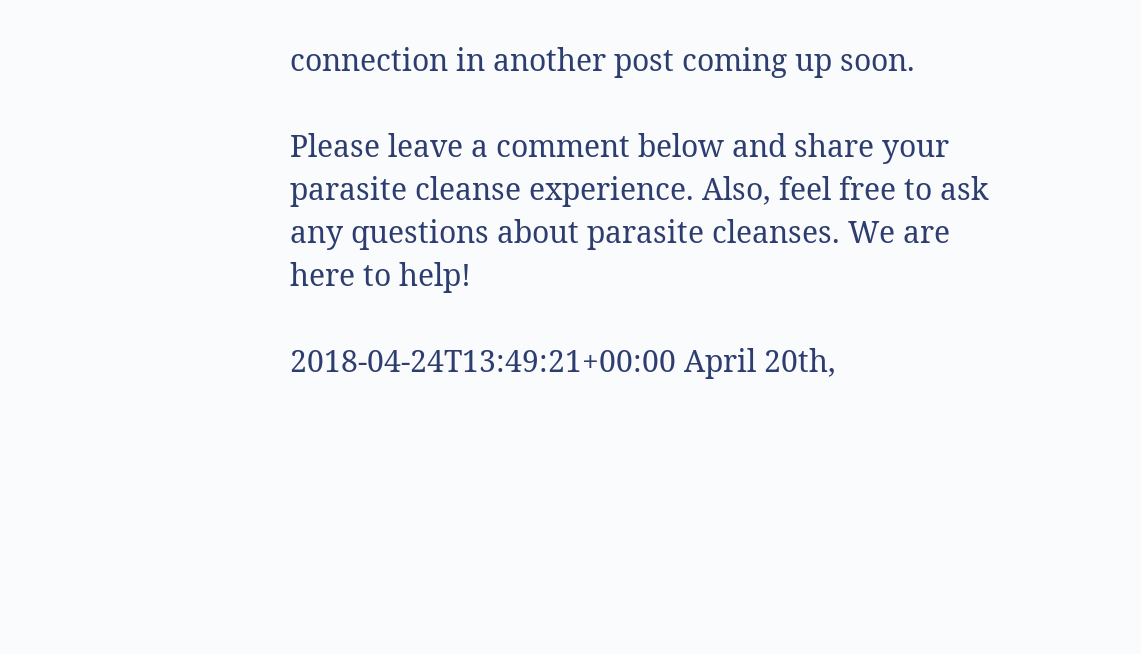connection in another post coming up soon.

Please leave a comment below and share your parasite cleanse experience. Also, feel free to ask any questions about parasite cleanses. We are here to help!

2018-04-24T13:49:21+00:00 April 20th,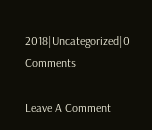2018|Uncategorized|0 Comments

Leave A Comment